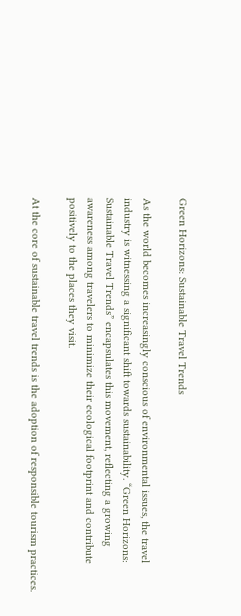Green Horizons: Sustainable Travel Trends

As the world becomes increasingly conscious of environmental issues, the travel industry is witnessing a significant shift towards sustainability. “Green Horizons: Sustainable Travel Trends” encapsulates this movement, reflecting a growing awareness among travelers to minimize their ecological footprint and contribute positively to the places they visit.

At the core of sustainable travel trends is the adoption of responsible tourism practices.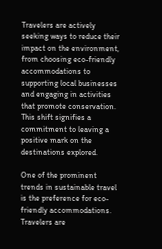Travelers are actively seeking ways to reduce their impact on the environment, from choosing eco-friendly accommodations to supporting local businesses and engaging in activities that promote conservation. This shift signifies a commitment to leaving a positive mark on the destinations explored.

One of the prominent trends in sustainable travel is the preference for eco-friendly accommodations. Travelers are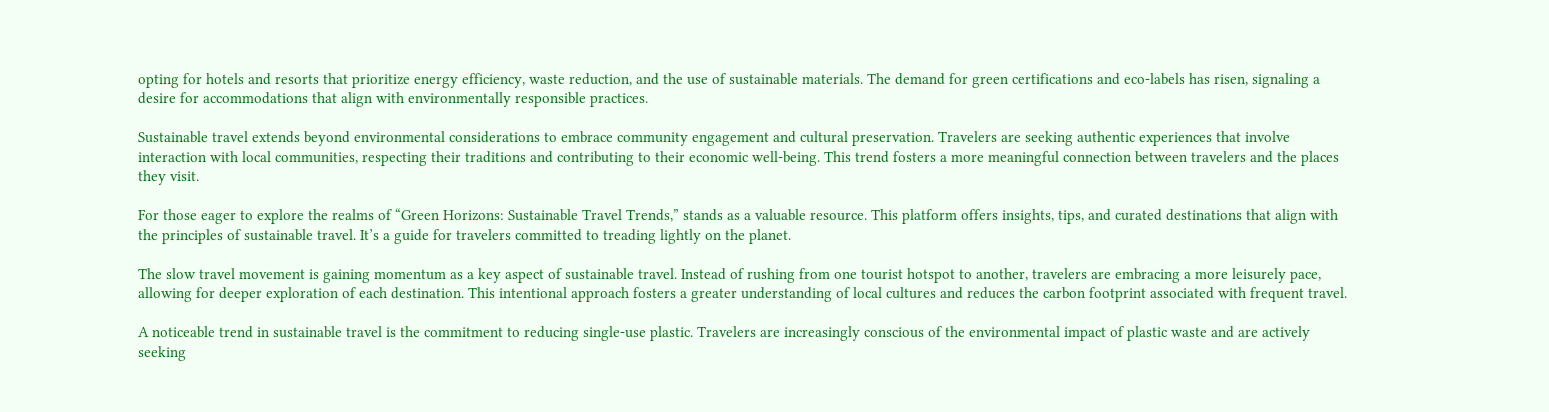opting for hotels and resorts that prioritize energy efficiency, waste reduction, and the use of sustainable materials. The demand for green certifications and eco-labels has risen, signaling a desire for accommodations that align with environmentally responsible practices.

Sustainable travel extends beyond environmental considerations to embrace community engagement and cultural preservation. Travelers are seeking authentic experiences that involve interaction with local communities, respecting their traditions and contributing to their economic well-being. This trend fosters a more meaningful connection between travelers and the places they visit.

For those eager to explore the realms of “Green Horizons: Sustainable Travel Trends,” stands as a valuable resource. This platform offers insights, tips, and curated destinations that align with the principles of sustainable travel. It’s a guide for travelers committed to treading lightly on the planet.

The slow travel movement is gaining momentum as a key aspect of sustainable travel. Instead of rushing from one tourist hotspot to another, travelers are embracing a more leisurely pace, allowing for deeper exploration of each destination. This intentional approach fosters a greater understanding of local cultures and reduces the carbon footprint associated with frequent travel.

A noticeable trend in sustainable travel is the commitment to reducing single-use plastic. Travelers are increasingly conscious of the environmental impact of plastic waste and are actively seeking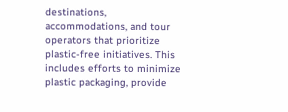destinations, accommodations, and tour operators that prioritize plastic-free initiatives. This includes efforts to minimize plastic packaging, provide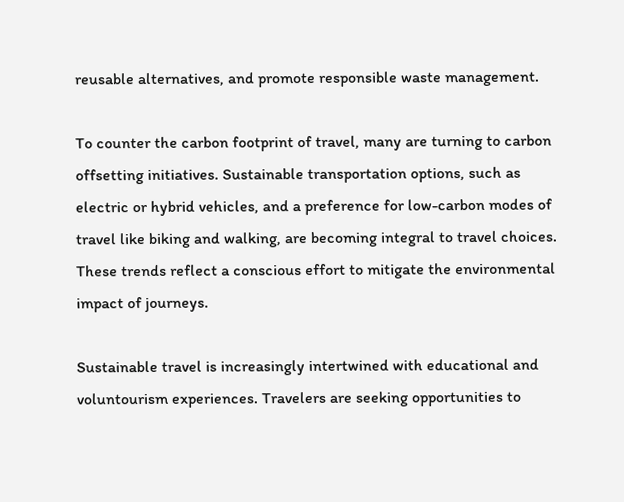reusable alternatives, and promote responsible waste management.

To counter the carbon footprint of travel, many are turning to carbon offsetting initiatives. Sustainable transportation options, such as electric or hybrid vehicles, and a preference for low-carbon modes of travel like biking and walking, are becoming integral to travel choices. These trends reflect a conscious effort to mitigate the environmental impact of journeys.

Sustainable travel is increasingly intertwined with educational and voluntourism experiences. Travelers are seeking opportunities to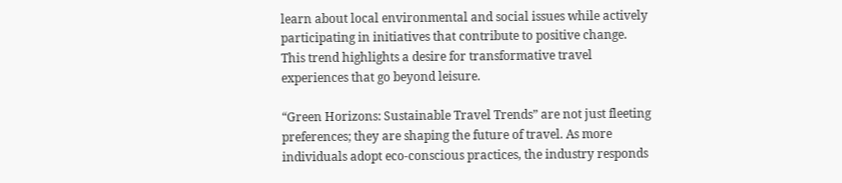learn about local environmental and social issues while actively participating in initiatives that contribute to positive change. This trend highlights a desire for transformative travel experiences that go beyond leisure.

“Green Horizons: Sustainable Travel Trends” are not just fleeting preferences; they are shaping the future of travel. As more individuals adopt eco-conscious practices, the industry responds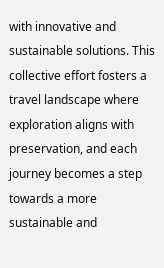with innovative and sustainable solutions. This collective effort fosters a travel landscape where exploration aligns with preservation, and each journey becomes a step towards a more sustainable and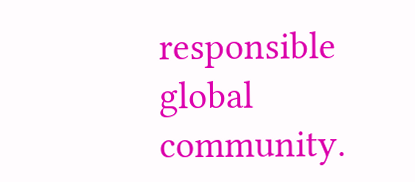responsible global community.